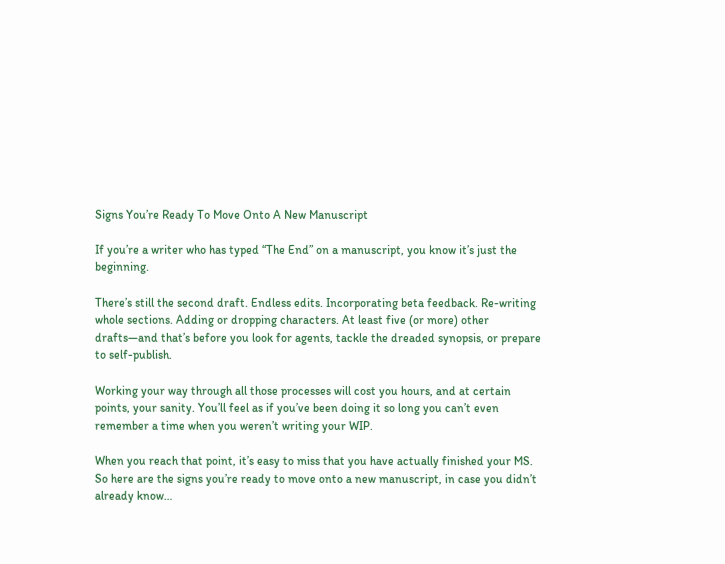Signs You’re Ready To Move Onto A New Manuscript

If you’re a writer who has typed “The End” on a manuscript, you know it’s just the beginning.

There’s still the second draft. Endless edits. Incorporating beta feedback. Re-writing whole sections. Adding or dropping characters. At least five (or more) other drafts—and that’s before you look for agents, tackle the dreaded synopsis, or prepare to self-publish.

Working your way through all those processes will cost you hours, and at certain points, your sanity. You’ll feel as if you’ve been doing it so long you can’t even remember a time when you weren’t writing your WIP.

When you reach that point, it’s easy to miss that you have actually finished your MS. So here are the signs you’re ready to move onto a new manuscript, in case you didn’t already know…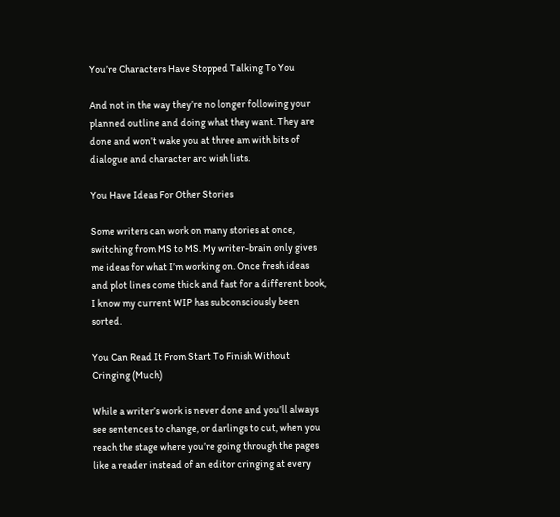You’re Characters Have Stopped Talking To You

And not in the way they’re no longer following your planned outline and doing what they want. They are done and won’t wake you at three am with bits of dialogue and character arc wish lists.

You Have Ideas For Other Stories

Some writers can work on many stories at once, switching from MS to MS. My writer-brain only gives me ideas for what I’m working on. Once fresh ideas and plot lines come thick and fast for a different book, I know my current WIP has subconsciously been sorted.

You Can Read It From Start To Finish Without Cringing (Much)

While a writer’s work is never done and you’ll always see sentences to change, or darlings to cut, when you reach the stage where you’re going through the pages like a reader instead of an editor cringing at every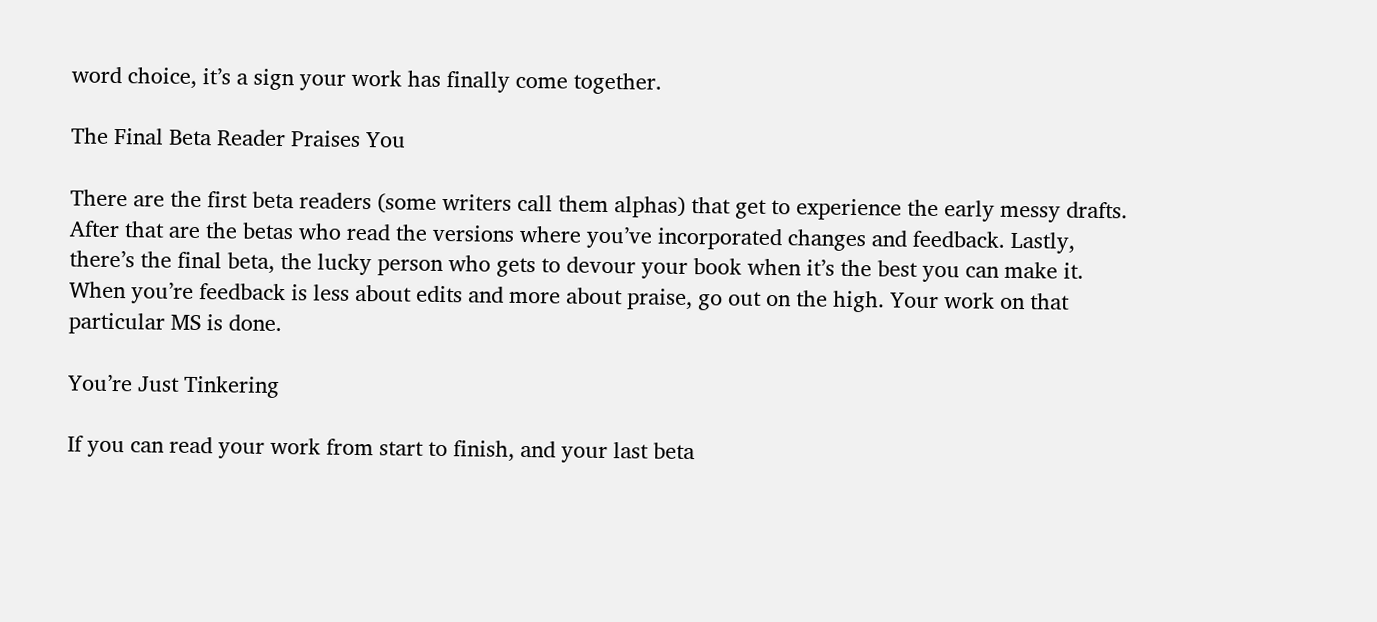word choice, it’s a sign your work has finally come together.

The Final Beta Reader Praises You

There are the first beta readers (some writers call them alphas) that get to experience the early messy drafts. After that are the betas who read the versions where you’ve incorporated changes and feedback. Lastly, there’s the final beta, the lucky person who gets to devour your book when it’s the best you can make it. When you’re feedback is less about edits and more about praise, go out on the high. Your work on that particular MS is done.

You’re Just Tinkering

If you can read your work from start to finish, and your last beta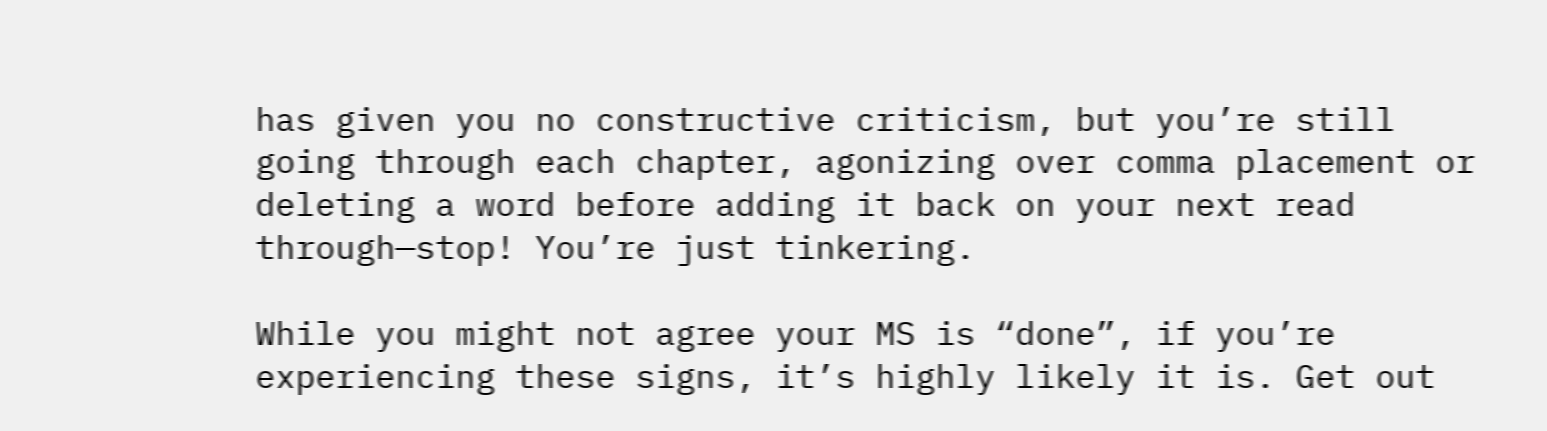has given you no constructive criticism, but you’re still going through each chapter, agonizing over comma placement or deleting a word before adding it back on your next read through—stop! You’re just tinkering.

While you might not agree your MS is “done”, if you’re experiencing these signs, it’s highly likely it is. Get out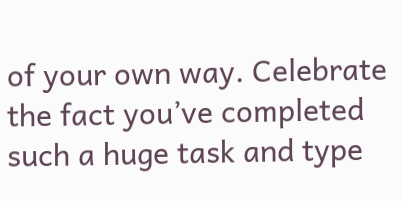of your own way. Celebrate the fact you’ve completed such a huge task and type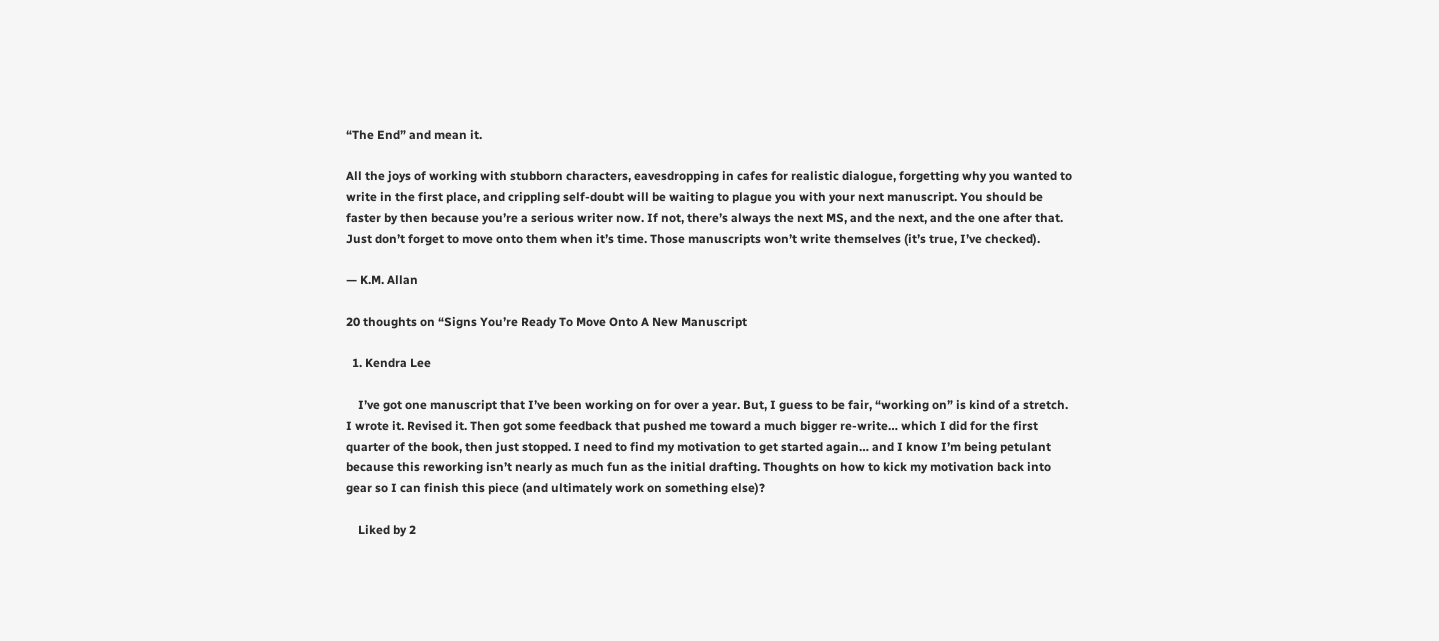“The End” and mean it.

All the joys of working with stubborn characters, eavesdropping in cafes for realistic dialogue, forgetting why you wanted to write in the first place, and crippling self-doubt will be waiting to plague you with your next manuscript. You should be faster by then because you’re a serious writer now. If not, there’s always the next MS, and the next, and the one after that. Just don’t forget to move onto them when it’s time. Those manuscripts won’t write themselves (it’s true, I’ve checked).

— K.M. Allan

20 thoughts on “Signs You’re Ready To Move Onto A New Manuscript

  1. Kendra Lee

    I’ve got one manuscript that I’ve been working on for over a year. But, I guess to be fair, “working on” is kind of a stretch. I wrote it. Revised it. Then got some feedback that pushed me toward a much bigger re-write… which I did for the first quarter of the book, then just stopped. I need to find my motivation to get started again… and I know I’m being petulant because this reworking isn’t nearly as much fun as the initial drafting. Thoughts on how to kick my motivation back into gear so I can finish this piece (and ultimately work on something else)?

    Liked by 2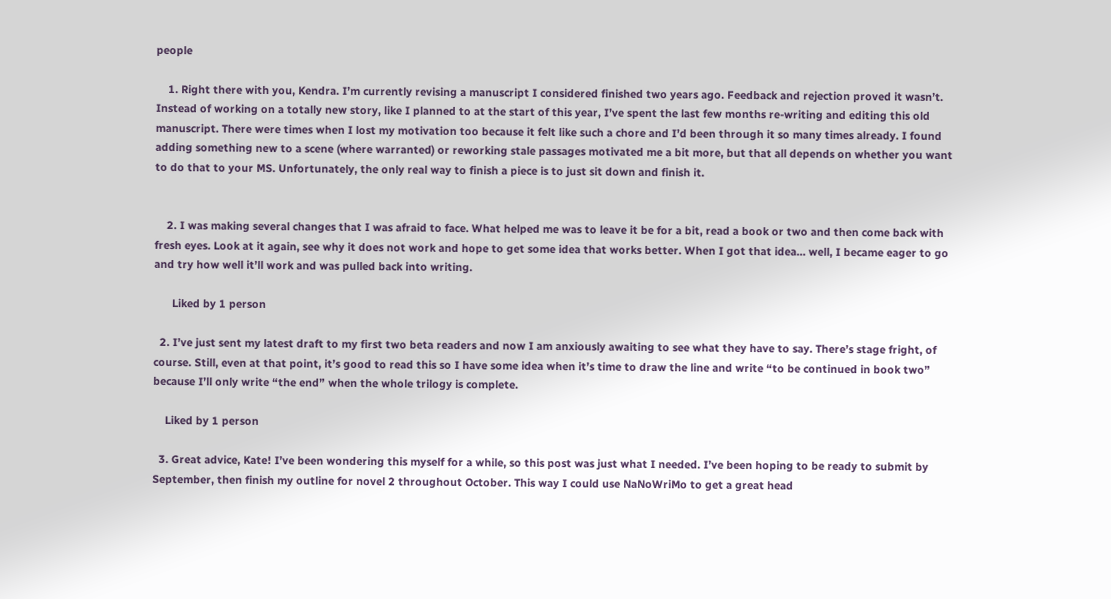people

    1. Right there with you, Kendra. I’m currently revising a manuscript I considered finished two years ago. Feedback and rejection proved it wasn’t. Instead of working on a totally new story, like I planned to at the start of this year, I’ve spent the last few months re-writing and editing this old manuscript. There were times when I lost my motivation too because it felt like such a chore and I’d been through it so many times already. I found adding something new to a scene (where warranted) or reworking stale passages motivated me a bit more, but that all depends on whether you want to do that to your MS. Unfortunately, the only real way to finish a piece is to just sit down and finish it.


    2. I was making several changes that I was afraid to face. What helped me was to leave it be for a bit, read a book or two and then come back with fresh eyes. Look at it again, see why it does not work and hope to get some idea that works better. When I got that idea… well, I became eager to go and try how well it’ll work and was pulled back into writing.

      Liked by 1 person

  2. I’ve just sent my latest draft to my first two beta readers and now I am anxiously awaiting to see what they have to say. There’s stage fright, of course. Still, even at that point, it’s good to read this so I have some idea when it’s time to draw the line and write “to be continued in book two” because I’ll only write “the end” when the whole trilogy is complete.

    Liked by 1 person

  3. Great advice, Kate! I’ve been wondering this myself for a while, so this post was just what I needed. I’ve been hoping to be ready to submit by September, then finish my outline for novel 2 throughout October. This way I could use NaNoWriMo to get a great head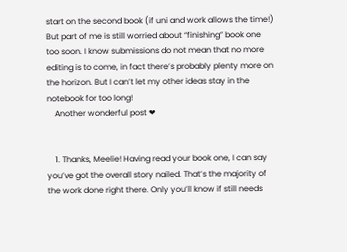start on the second book (if uni and work allows the time!) But part of me is still worried about “finishing” book one too soon. I know submissions do not mean that no more editing is to come, in fact there’s probably plenty more on the horizon. But I can’t let my other ideas stay in the notebook for too long!
    Another wonderful post ❤


    1. Thanks, Meelie! Having read your book one, I can say you’ve got the overall story nailed. That’s the majority of the work done right there. Only you’ll know if still needs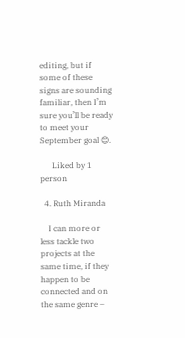editing, but if some of these signs are sounding familiar, then I’m sure you’ll be ready to meet your September goal 😊.

      Liked by 1 person

  4. Ruth Miranda

    I can more or less tackle two projects at the same time, if they happen to be connected and on the same genre –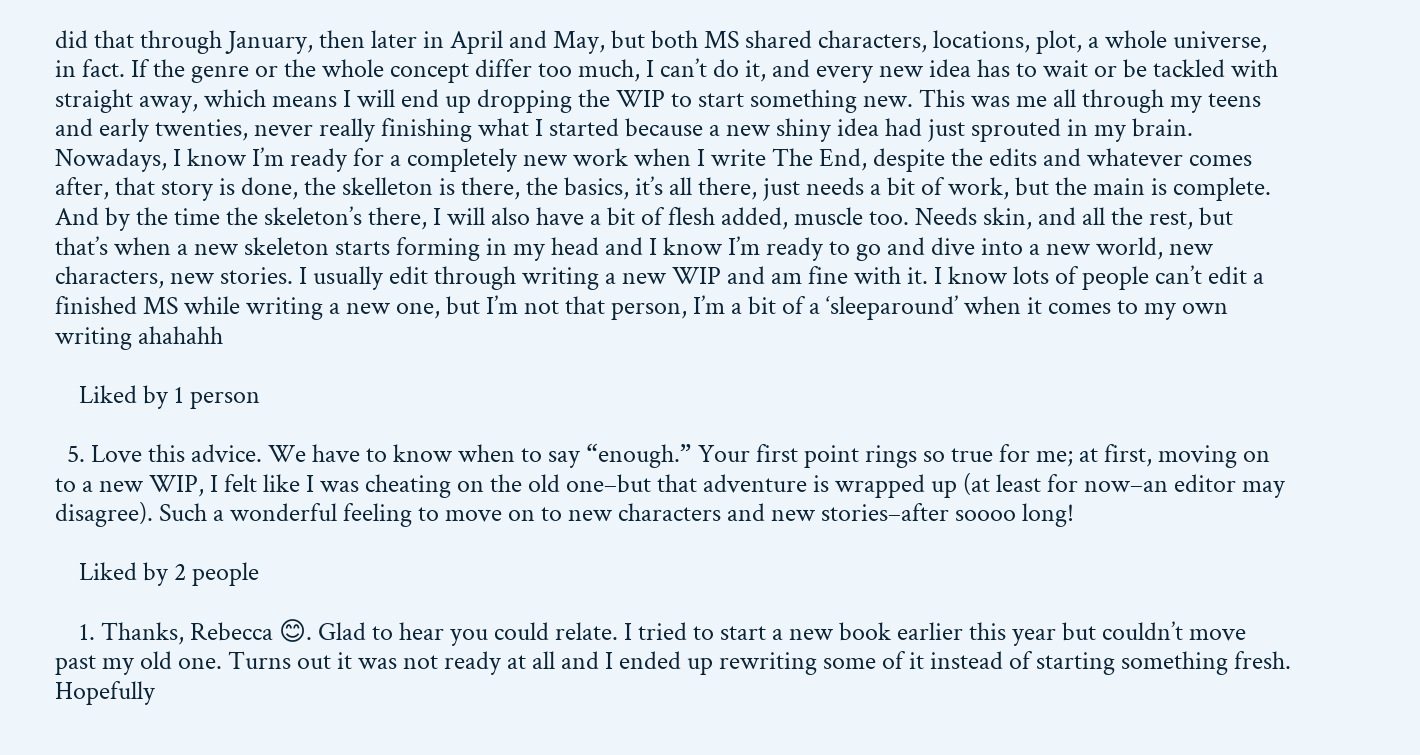did that through January, then later in April and May, but both MS shared characters, locations, plot, a whole universe, in fact. If the genre or the whole concept differ too much, I can’t do it, and every new idea has to wait or be tackled with straight away, which means I will end up dropping the WIP to start something new. This was me all through my teens and early twenties, never really finishing what I started because a new shiny idea had just sprouted in my brain. Nowadays, I know I’m ready for a completely new work when I write The End, despite the edits and whatever comes after, that story is done, the skelleton is there, the basics, it’s all there, just needs a bit of work, but the main is complete. And by the time the skeleton’s there, I will also have a bit of flesh added, muscle too. Needs skin, and all the rest, but that’s when a new skeleton starts forming in my head and I know I’m ready to go and dive into a new world, new characters, new stories. I usually edit through writing a new WIP and am fine with it. I know lots of people can’t edit a finished MS while writing a new one, but I’m not that person, I’m a bit of a ‘sleeparound’ when it comes to my own writing ahahahh

    Liked by 1 person

  5. Love this advice. We have to know when to say “enough.” Your first point rings so true for me; at first, moving on to a new WIP, I felt like I was cheating on the old one–but that adventure is wrapped up (at least for now–an editor may disagree). Such a wonderful feeling to move on to new characters and new stories–after soooo long!

    Liked by 2 people

    1. Thanks, Rebecca 😊. Glad to hear you could relate. I tried to start a new book earlier this year but couldn’t move past my old one. Turns out it was not ready at all and I ended up rewriting some of it instead of starting something fresh. Hopefully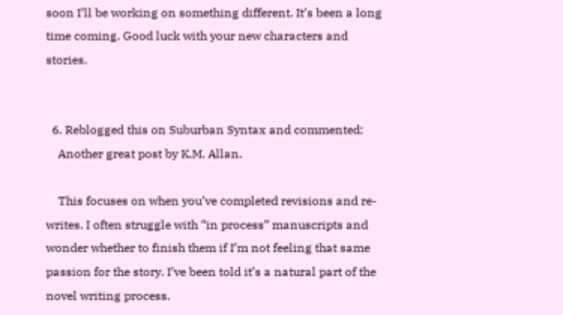soon I’ll be working on something different. It’s been a long time coming. Good luck with your new characters and stories.


  6. Reblogged this on Suburban Syntax and commented:
    Another great post by K.M. Allan.

    This focuses on when you’ve completed revisions and re-writes. I often struggle with “in process” manuscripts and wonder whether to finish them if I’m not feeling that same passion for the story. I’ve been told it’s a natural part of the novel writing process.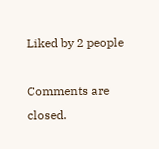Liked by 2 people

Comments are closed.